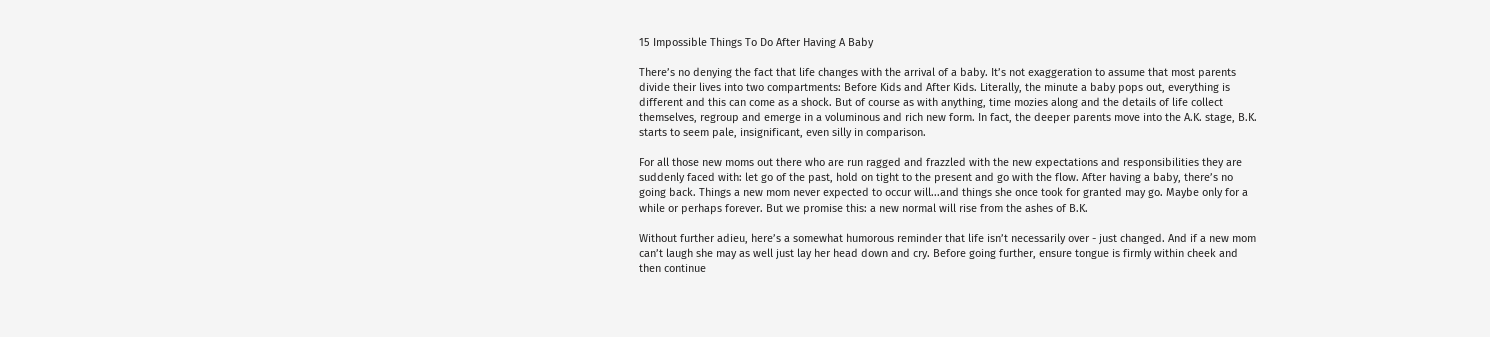15 Impossible Things To Do After Having A Baby

There’s no denying the fact that life changes with the arrival of a baby. It’s not exaggeration to assume that most parents divide their lives into two compartments: Before Kids and After Kids. Literally, the minute a baby pops out, everything is different and this can come as a shock. But of course as with anything, time mozies along and the details of life collect themselves, regroup and emerge in a voluminous and rich new form. In fact, the deeper parents move into the A.K. stage, B.K. starts to seem pale, insignificant, even silly in comparison.

For all those new moms out there who are run ragged and frazzled with the new expectations and responsibilities they are suddenly faced with: let go of the past, hold on tight to the present and go with the flow. After having a baby, there’s no going back. Things a new mom never expected to occur will...and things she once took for granted may go. Maybe only for a while or perhaps forever. But we promise this: a new normal will rise from the ashes of B.K.

Without further adieu, here’s a somewhat humorous reminder that life isn’t necessarily over - just changed. And if a new mom can’t laugh she may as well just lay her head down and cry. Before going further, ensure tongue is firmly within cheek and then continue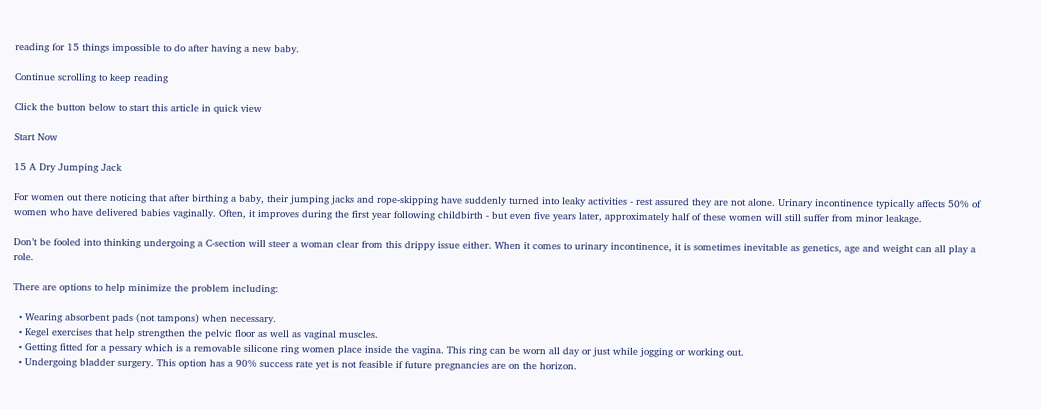reading for 15 things impossible to do after having a new baby.

Continue scrolling to keep reading

Click the button below to start this article in quick view

Start Now

15 A Dry Jumping Jack

For women out there noticing that after birthing a baby, their jumping jacks and rope-skipping have suddenly turned into leaky activities - rest assured they are not alone. Urinary incontinence typically affects 50% of women who have delivered babies vaginally. Often, it improves during the first year following childbirth - but even five years later, approximately half of these women will still suffer from minor leakage.

Don’t be fooled into thinking undergoing a C-section will steer a woman clear from this drippy issue either. When it comes to urinary incontinence, it is sometimes inevitable as genetics, age and weight can all play a role.

There are options to help minimize the problem including:

  • Wearing absorbent pads (not tampons) when necessary.
  • Kegel exercises that help strengthen the pelvic floor as well as vaginal muscles.
  • Getting fitted for a pessary which is a removable silicone ring women place inside the vagina. This ring can be worn all day or just while jogging or working out.
  • Undergoing bladder surgery. This option has a 90% success rate yet is not feasible if future pregnancies are on the horizon.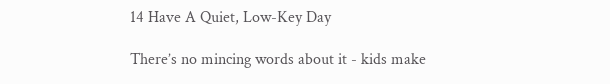14 Have A Quiet, Low-Key Day

There’s no mincing words about it - kids make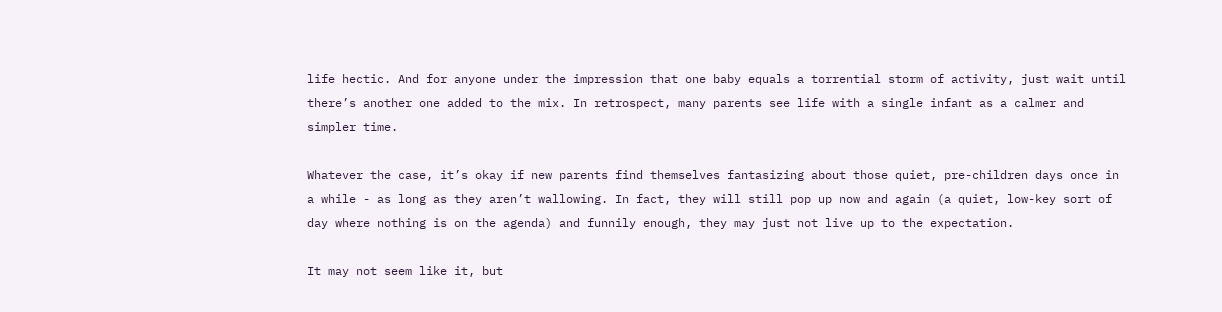life hectic. And for anyone under the impression that one baby equals a torrential storm of activity, just wait until there’s another one added to the mix. In retrospect, many parents see life with a single infant as a calmer and simpler time.

Whatever the case, it’s okay if new parents find themselves fantasizing about those quiet, pre-children days once in a while - as long as they aren’t wallowing. In fact, they will still pop up now and again (a quiet, low-key sort of day where nothing is on the agenda) and funnily enough, they may just not live up to the expectation.

It may not seem like it, but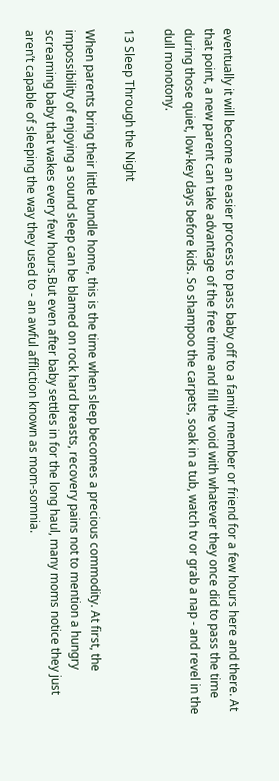eventually it will become an easier process to pass baby off to a family member or friend for a few hours here and there. At that point, a new parent can take advantage of the free time and fill the void with whatever they once did to pass the time during those quiet, low-key days before kids. So shampoo the carpets, soak in a tub, watch tv or grab a nap - and revel in the dull monotony.

13 Sleep Through the Night

When parents bring their little bundle home, this is the time when sleep becomes a precious commodity. At first, the impossibility of enjoying a sound sleep can be blamed on rock hard breasts, recovery pains not to mention a hungry screaming baby that wakes every few hours.But even after baby settles in for the long haul, many moms notice they just aren’t capable of sleeping the way they used to - an awful affliction known as mom-somnia.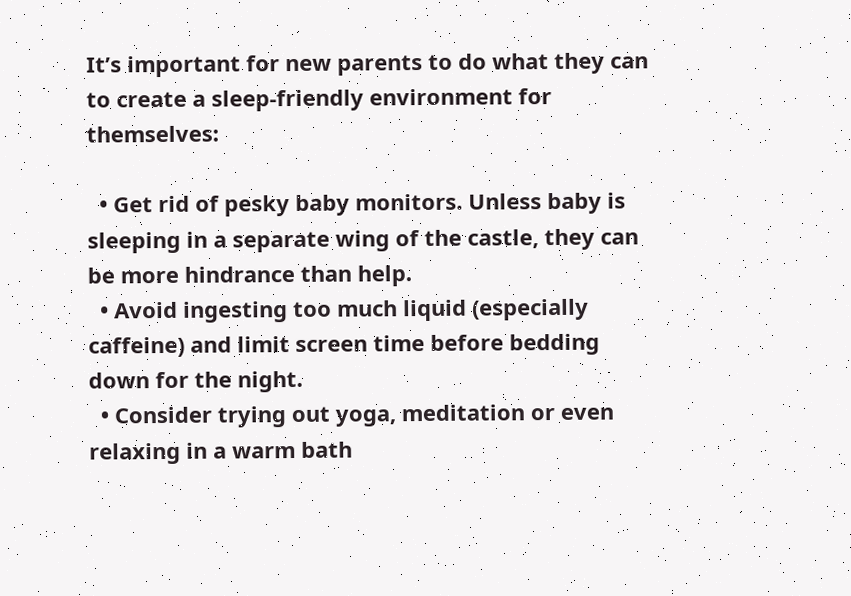It’s important for new parents to do what they can to create a sleep-friendly environment for themselves:

  • Get rid of pesky baby monitors. Unless baby is sleeping in a separate wing of the castle, they can be more hindrance than help.
  • Avoid ingesting too much liquid (especially caffeine) and limit screen time before bedding down for the night.
  • Consider trying out yoga, meditation or even relaxing in a warm bath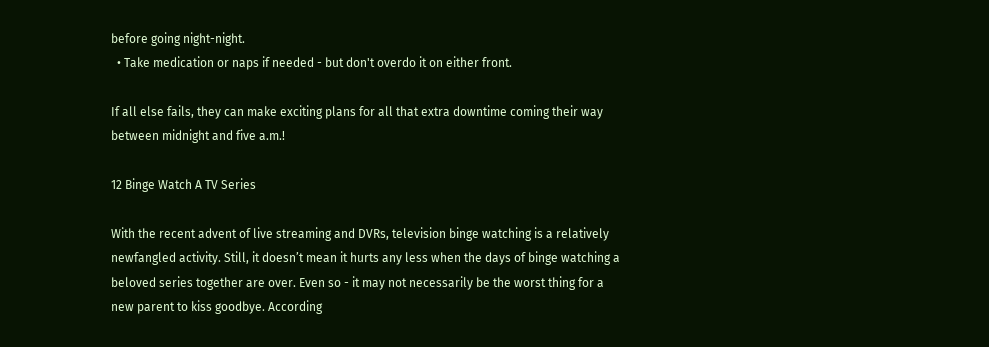before going night-night.
  • Take medication or naps if needed - but don't overdo it on either front.

If all else fails, they can make exciting plans for all that extra downtime coming their way between midnight and five a.m.!

12 Binge Watch A TV Series

With the recent advent of live streaming and DVRs, television binge watching is a relatively newfangled activity. Still, it doesn’t mean it hurts any less when the days of binge watching a beloved series together are over. Even so - it may not necessarily be the worst thing for a new parent to kiss goodbye. According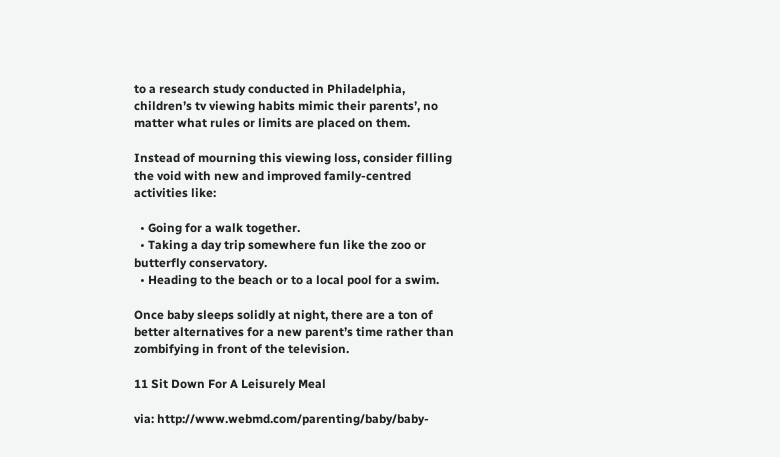to a research study conducted in Philadelphia, children’s tv viewing habits mimic their parents’, no matter what rules or limits are placed on them.

Instead of mourning this viewing loss, consider filling the void with new and improved family-centred activities like:

  • Going for a walk together.
  • Taking a day trip somewhere fun like the zoo or butterfly conservatory.
  • Heading to the beach or to a local pool for a swim.

Once baby sleeps solidly at night, there are a ton of better alternatives for a new parent’s time rather than zombifying in front of the television.

11 Sit Down For A Leisurely Meal

via: http://www.webmd.com/parenting/baby/baby-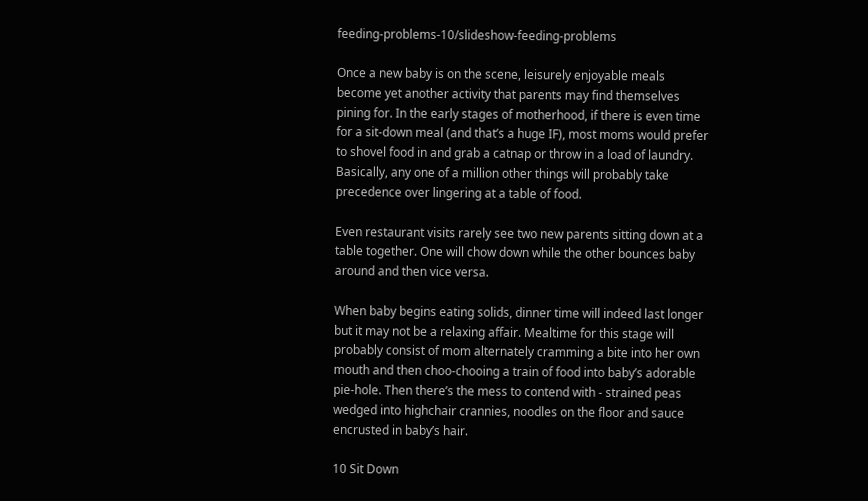feeding-problems-10/slideshow-feeding-problems

Once a new baby is on the scene, leisurely enjoyable meals become yet another activity that parents may find themselves pining for. In the early stages of motherhood, if there is even time for a sit-down meal (and that’s a huge IF), most moms would prefer to shovel food in and grab a catnap or throw in a load of laundry. Basically, any one of a million other things will probably take precedence over lingering at a table of food.

Even restaurant visits rarely see two new parents sitting down at a table together. One will chow down while the other bounces baby around and then vice versa.

When baby begins eating solids, dinner time will indeed last longer but it may not be a relaxing affair. Mealtime for this stage will probably consist of mom alternately cramming a bite into her own mouth and then choo-chooing a train of food into baby’s adorable pie-hole. Then there’s the mess to contend with - strained peas wedged into highchair crannies, noodles on the floor and sauce encrusted in baby’s hair.

10 Sit Down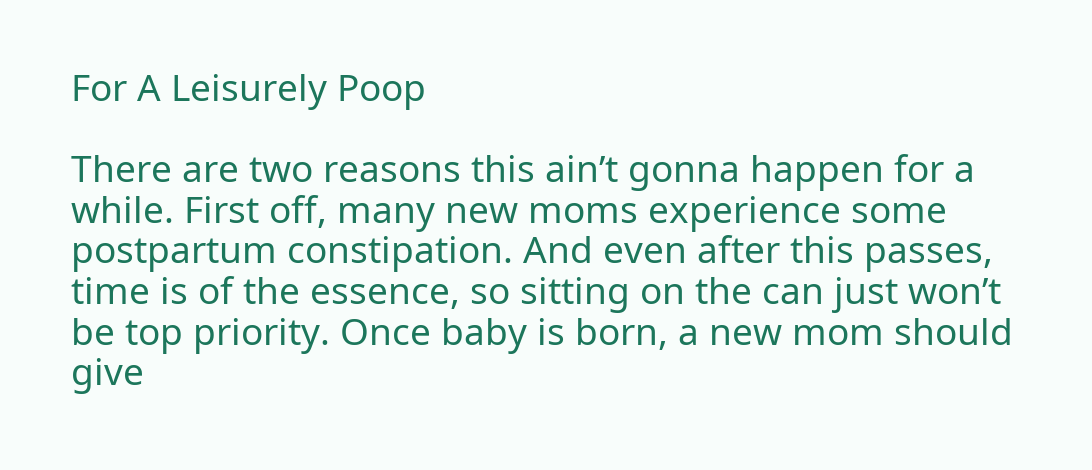For A Leisurely Poop

There are two reasons this ain’t gonna happen for a while. First off, many new moms experience some postpartum constipation. And even after this passes, time is of the essence, so sitting on the can just won’t be top priority. Once baby is born, a new mom should give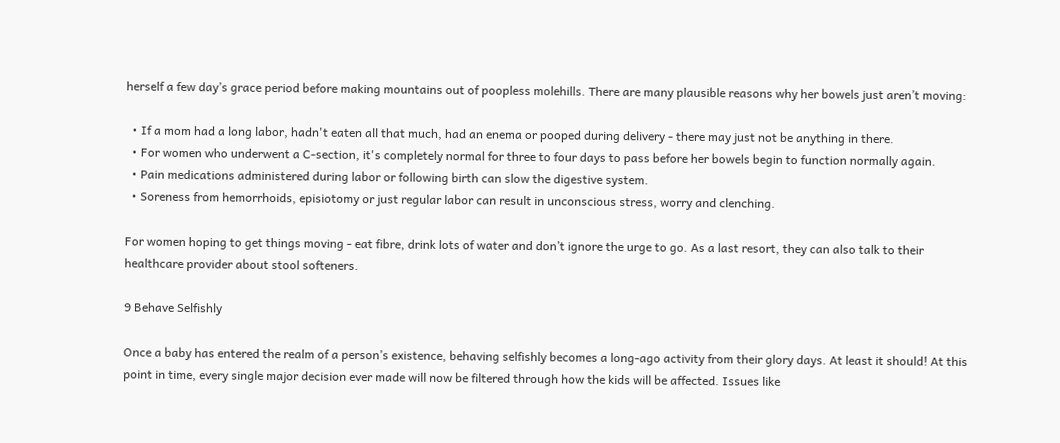herself a few day’s grace period before making mountains out of poopless molehills. There are many plausible reasons why her bowels just aren’t moving:

  • If a mom had a long labor, hadn't eaten all that much, had an enema or pooped during delivery - there may just not be anything in there.
  • For women who underwent a C-section, it's completely normal for three to four days to pass before her bowels begin to function normally again.
  • Pain medications administered during labor or following birth can slow the digestive system.
  • Soreness from hemorrhoids, episiotomy or just regular labor can result in unconscious stress, worry and clenching.

For women hoping to get things moving - eat fibre, drink lots of water and don’t ignore the urge to go. As a last resort, they can also talk to their healthcare provider about stool softeners.

9 Behave Selfishly

Once a baby has entered the realm of a person’s existence, behaving selfishly becomes a long-ago activity from their glory days. At least it should! At this point in time, every single major decision ever made will now be filtered through how the kids will be affected. Issues like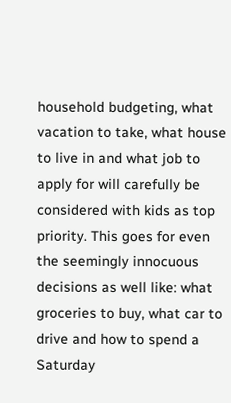household budgeting, what vacation to take, what house to live in and what job to apply for will carefully be considered with kids as top priority. This goes for even the seemingly innocuous decisions as well like: what groceries to buy, what car to drive and how to spend a Saturday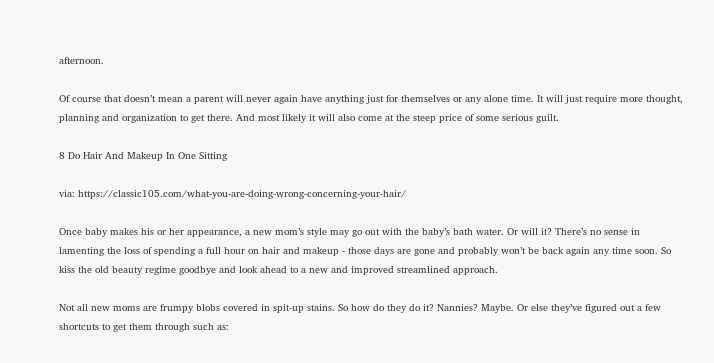afternoon.

Of course that doesn’t mean a parent will never again have anything just for themselves or any alone time. It will just require more thought, planning and organization to get there. And most likely it will also come at the steep price of some serious guilt.

8 Do Hair And Makeup In One Sitting

via: https://classic105.com/what-you-are-doing-wrong-concerning-your-hair/

Once baby makes his or her appearance, a new mom’s style may go out with the baby’s bath water. Or will it? There’s no sense in lamenting the loss of spending a full hour on hair and makeup - those days are gone and probably won’t be back again any time soon. So kiss the old beauty regime goodbye and look ahead to a new and improved streamlined approach.

Not all new moms are frumpy blobs covered in spit-up stains. So how do they do it? Nannies? Maybe. Or else they’ve figured out a few shortcuts to get them through such as: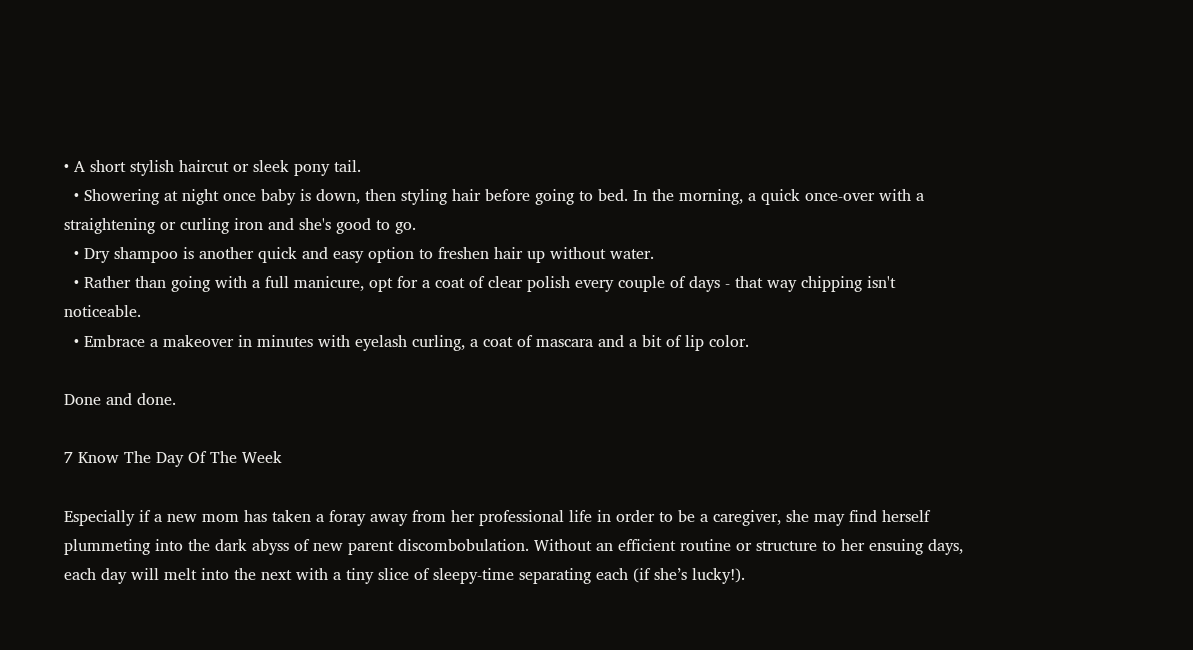• A short stylish haircut or sleek pony tail.
  • Showering at night once baby is down, then styling hair before going to bed. In the morning, a quick once-over with a straightening or curling iron and she's good to go.
  • Dry shampoo is another quick and easy option to freshen hair up without water.
  • Rather than going with a full manicure, opt for a coat of clear polish every couple of days - that way chipping isn't noticeable.
  • Embrace a makeover in minutes with eyelash curling, a coat of mascara and a bit of lip color.

Done and done.

7 Know The Day Of The Week

Especially if a new mom has taken a foray away from her professional life in order to be a caregiver, she may find herself plummeting into the dark abyss of new parent discombobulation. Without an efficient routine or structure to her ensuing days, each day will melt into the next with a tiny slice of sleepy-time separating each (if she’s lucky!).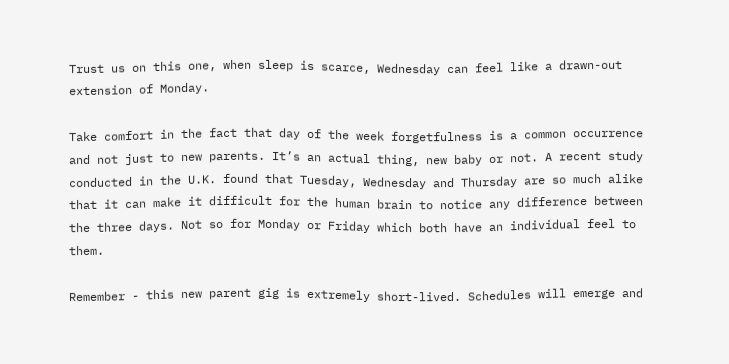Trust us on this one, when sleep is scarce, Wednesday can feel like a drawn-out extension of Monday.

Take comfort in the fact that day of the week forgetfulness is a common occurrence and not just to new parents. It’s an actual thing, new baby or not. A recent study conducted in the U.K. found that Tuesday, Wednesday and Thursday are so much alike that it can make it difficult for the human brain to notice any difference between the three days. Not so for Monday or Friday which both have an individual feel to them.

Remember - this new parent gig is extremely short-lived. Schedules will emerge and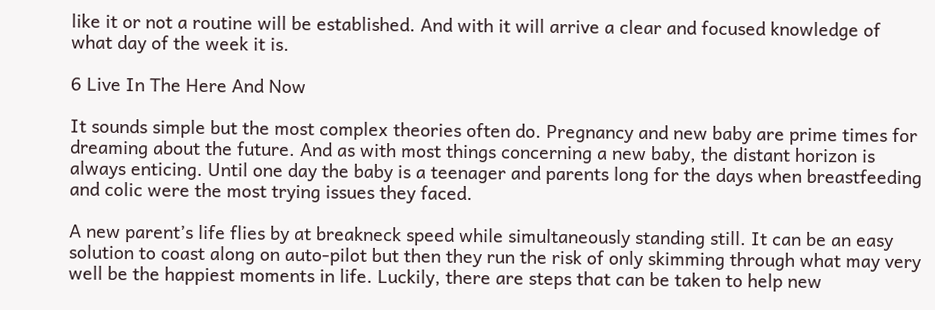like it or not a routine will be established. And with it will arrive a clear and focused knowledge of what day of the week it is.

6 Live In The Here And Now

It sounds simple but the most complex theories often do. Pregnancy and new baby are prime times for dreaming about the future. And as with most things concerning a new baby, the distant horizon is always enticing. Until one day the baby is a teenager and parents long for the days when breastfeeding and colic were the most trying issues they faced.

A new parent’s life flies by at breakneck speed while simultaneously standing still. It can be an easy solution to coast along on auto-pilot but then they run the risk of only skimming through what may very well be the happiest moments in life. Luckily, there are steps that can be taken to help new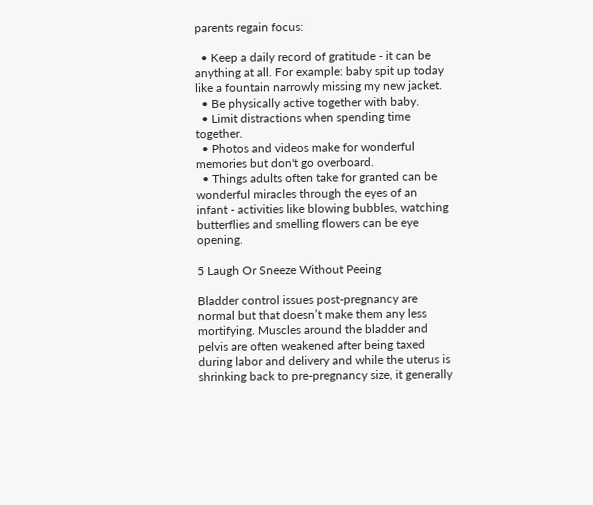parents regain focus:

  • Keep a daily record of gratitude - it can be anything at all. For example: baby spit up today like a fountain narrowly missing my new jacket.
  • Be physically active together with baby.
  • Limit distractions when spending time together.
  • Photos and videos make for wonderful memories but don't go overboard.
  • Things adults often take for granted can be wonderful miracles through the eyes of an infant - activities like blowing bubbles, watching butterflies and smelling flowers can be eye opening.

5 Laugh Or Sneeze Without Peeing

Bladder control issues post-pregnancy are normal but that doesn’t make them any less mortifying. Muscles around the bladder and pelvis are often weakened after being taxed during labor and delivery and while the uterus is shrinking back to pre-pregnancy size, it generally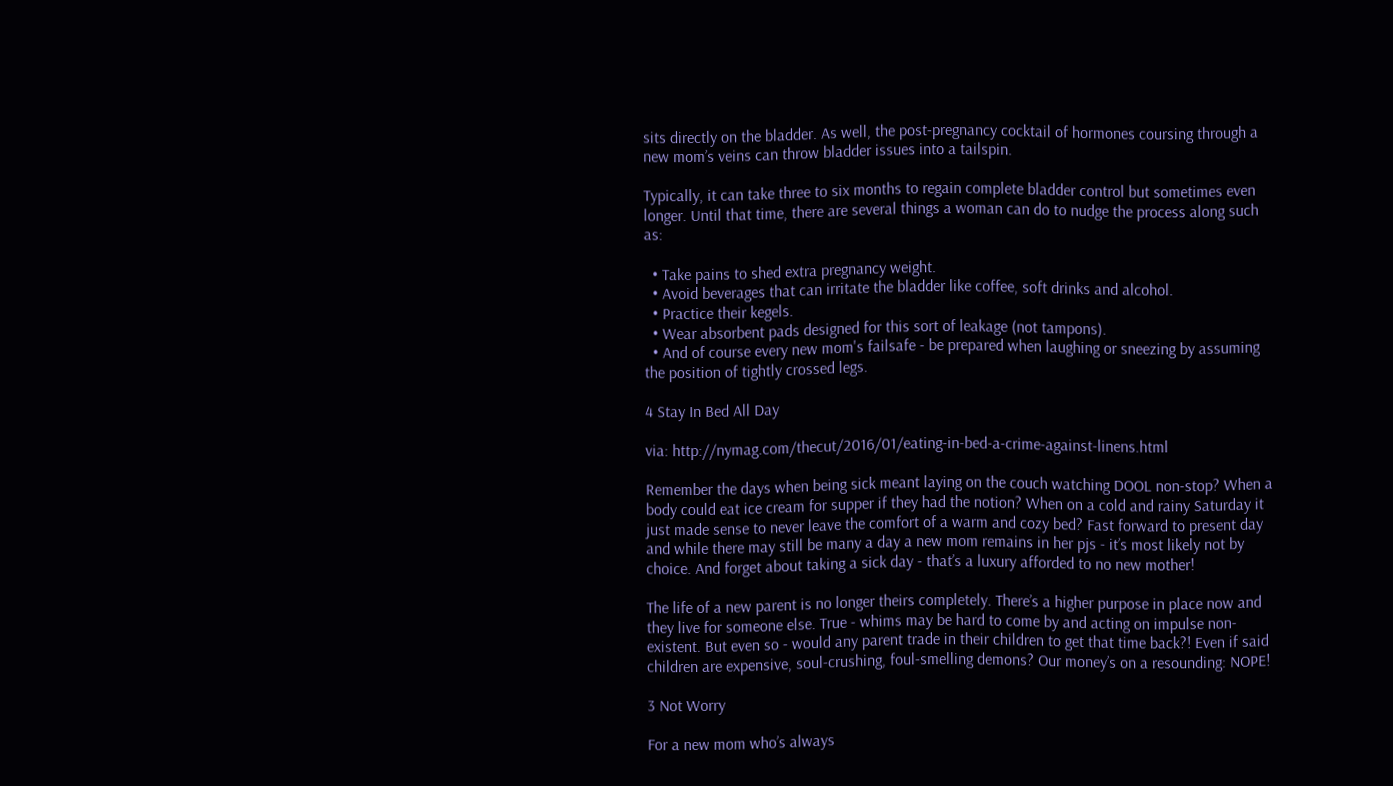sits directly on the bladder. As well, the post-pregnancy cocktail of hormones coursing through a new mom’s veins can throw bladder issues into a tailspin.

Typically, it can take three to six months to regain complete bladder control but sometimes even longer. Until that time, there are several things a woman can do to nudge the process along such as:

  • Take pains to shed extra pregnancy weight.
  • Avoid beverages that can irritate the bladder like coffee, soft drinks and alcohol.
  • Practice their kegels.
  • Wear absorbent pads designed for this sort of leakage (not tampons).
  • And of course every new mom's failsafe - be prepared when laughing or sneezing by assuming the position of tightly crossed legs.

4 Stay In Bed All Day

via: http://nymag.com/thecut/2016/01/eating-in-bed-a-crime-against-linens.html

Remember the days when being sick meant laying on the couch watching DOOL non-stop? When a body could eat ice cream for supper if they had the notion? When on a cold and rainy Saturday it just made sense to never leave the comfort of a warm and cozy bed? Fast forward to present day and while there may still be many a day a new mom remains in her pjs - it’s most likely not by choice. And forget about taking a sick day - that’s a luxury afforded to no new mother!

The life of a new parent is no longer theirs completely. There’s a higher purpose in place now and they live for someone else. True - whims may be hard to come by and acting on impulse non-existent. But even so - would any parent trade in their children to get that time back?! Even if said children are expensive, soul-crushing, foul-smelling demons? Our money’s on a resounding: NOPE!

3 Not Worry

For a new mom who’s always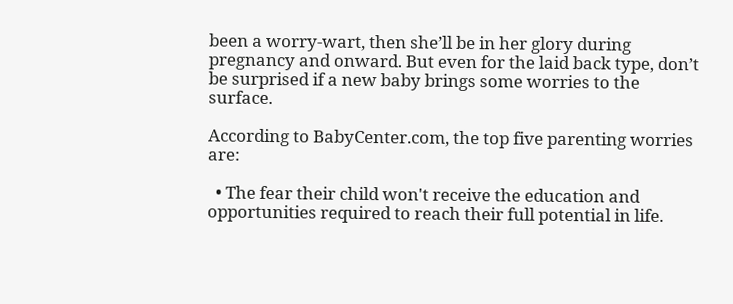been a worry-wart, then she’ll be in her glory during pregnancy and onward. But even for the laid back type, don’t be surprised if a new baby brings some worries to the surface.

According to BabyCenter.com, the top five parenting worries are:

  • The fear their child won't receive the education and opportunities required to reach their full potential in life.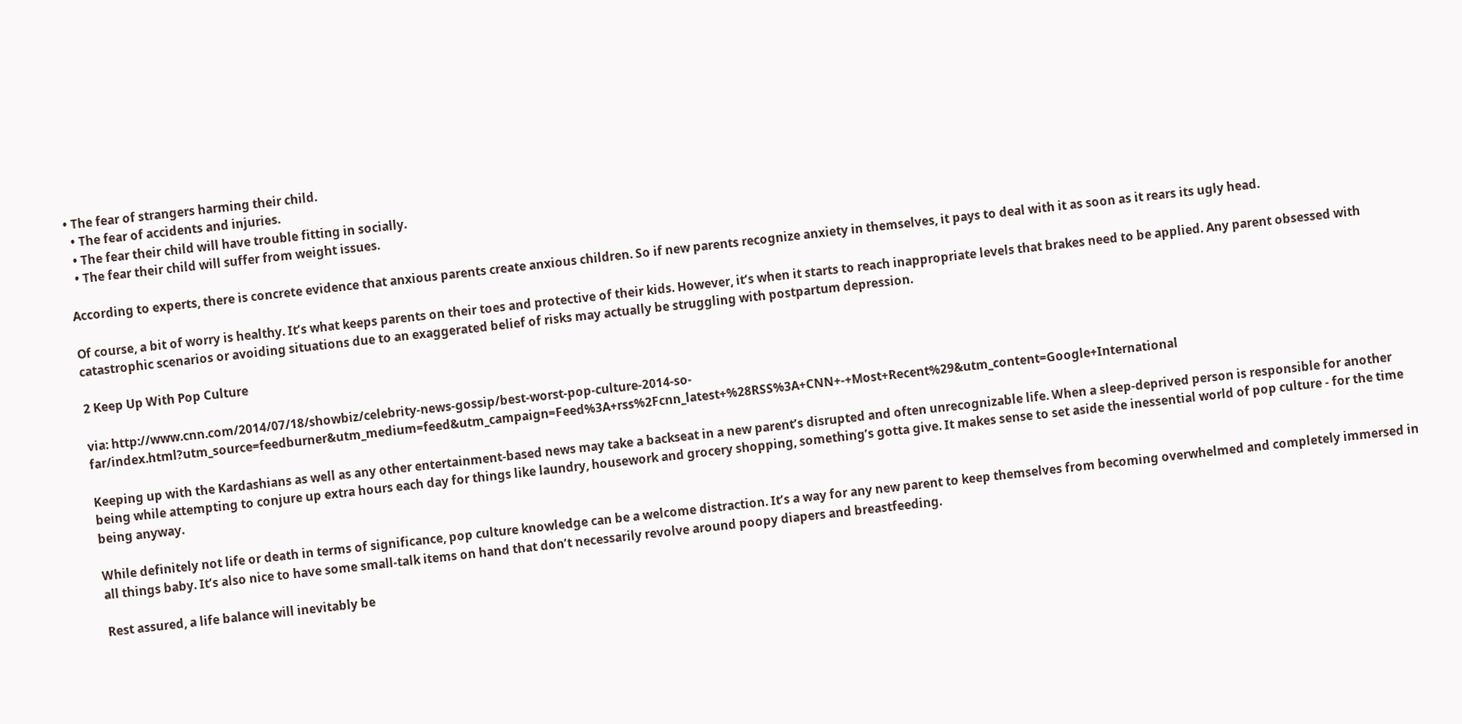• The fear of strangers harming their child.
  • The fear of accidents and injuries.
  • The fear their child will have trouble fitting in socially.
  • The fear their child will suffer from weight issues.

According to experts, there is concrete evidence that anxious parents create anxious children. So if new parents recognize anxiety in themselves, it pays to deal with it as soon as it rears its ugly head.

Of course, a bit of worry is healthy. It’s what keeps parents on their toes and protective of their kids. However, it’s when it starts to reach inappropriate levels that brakes need to be applied. Any parent obsessed with catastrophic scenarios or avoiding situations due to an exaggerated belief of risks may actually be struggling with postpartum depression.

2 Keep Up With Pop Culture

via: http://www.cnn.com/2014/07/18/showbiz/celebrity-news-gossip/best-worst-pop-culture-2014-so-far/index.html?utm_source=feedburner&utm_medium=feed&utm_campaign=Feed%3A+rss%2Fcnn_latest+%28RSS%3A+CNN+-+Most+Recent%29&utm_content=Google+International

Keeping up with the Kardashians as well as any other entertainment-based news may take a backseat in a new parent’s disrupted and often unrecognizable life. When a sleep-deprived person is responsible for another being while attempting to conjure up extra hours each day for things like laundry, housework and grocery shopping, something’s gotta give. It makes sense to set aside the inessential world of pop culture - for the time being anyway.

While definitely not life or death in terms of significance, pop culture knowledge can be a welcome distraction. It’s a way for any new parent to keep themselves from becoming overwhelmed and completely immersed in all things baby. It’s also nice to have some small-talk items on hand that don’t necessarily revolve around poopy diapers and breastfeeding.

Rest assured, a life balance will inevitably be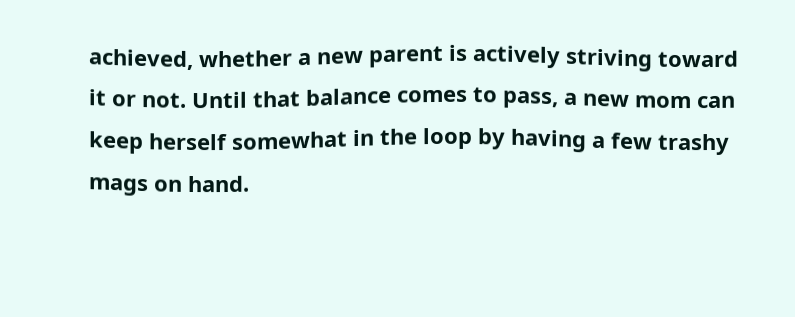achieved, whether a new parent is actively striving toward it or not. Until that balance comes to pass, a new mom can keep herself somewhat in the loop by having a few trashy mags on hand.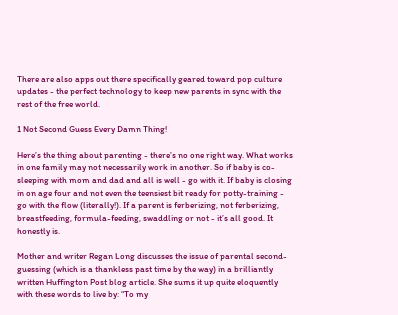There are also apps out there specifically geared toward pop culture updates - the perfect technology to keep new parents in sync with the rest of the free world.

1 Not Second Guess Every Damn Thing!

Here’s the thing about parenting - there’s no one right way. What works in one family may not necessarily work in another. So if baby is co-sleeping with mom and dad and all is well - go with it. If baby is closing in on age four and not even the teensiest bit ready for potty-training - go with the flow (literally!). If a parent is ferberizing, not ferberizing, breastfeeding, formula-feeding, swaddling or not - it’s all good. It honestly is.

Mother and writer Regan Long discusses the issue of parental second-guessing (which is a thankless past time by the way) in a brilliantly written Huffington Post blog article. She sums it up quite eloquently with these words to live by: “To my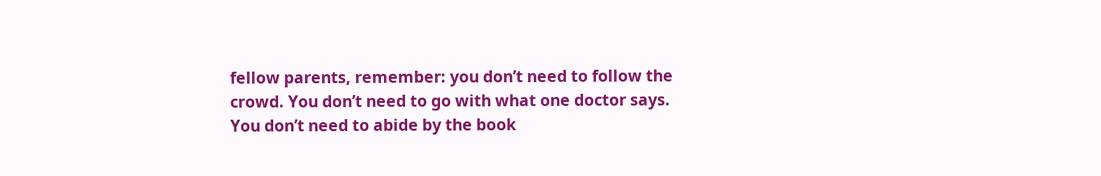fellow parents, remember: you don’t need to follow the crowd. You don’t need to go with what one doctor says. You don’t need to abide by the book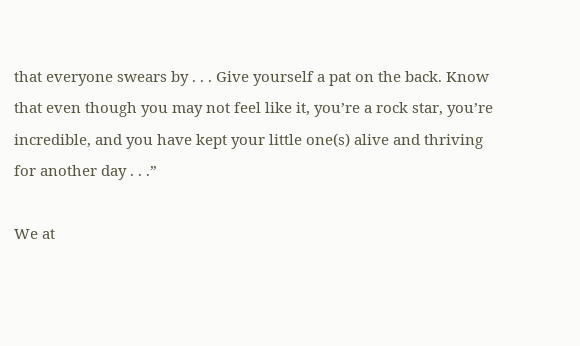that everyone swears by . . . Give yourself a pat on the back. Know that even though you may not feel like it, you’re a rock star, you’re incredible, and you have kept your little one(s) alive and thriving for another day . . .”

We at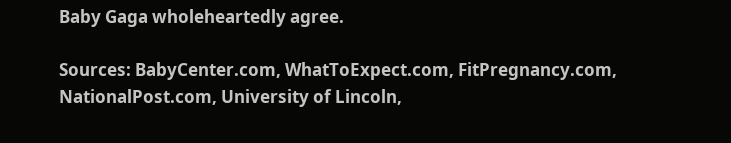Baby Gaga wholeheartedly agree.

Sources: BabyCenter.com, WhatToExpect.com, FitPregnancy.com, NationalPost.com, University of Lincoln,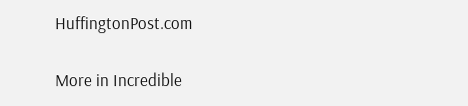HuffingtonPost.com

More in Incredible